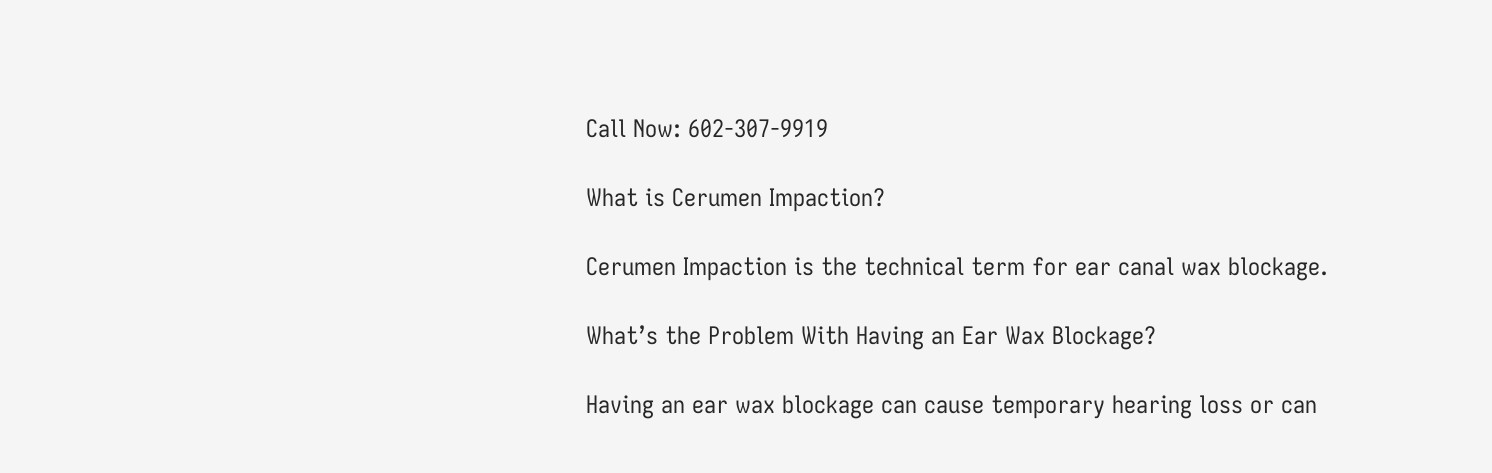Call Now: 602-307-9919

What is Cerumen Impaction?

Cerumen Impaction is the technical term for ear canal wax blockage.

What’s the Problem With Having an Ear Wax Blockage?

Having an ear wax blockage can cause temporary hearing loss or can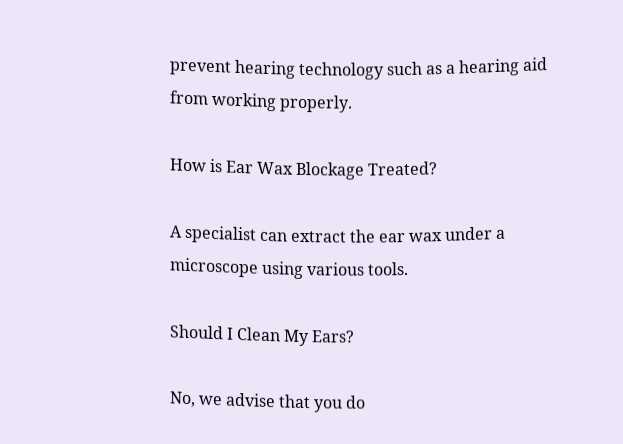prevent hearing technology such as a hearing aid from working properly.

How is Ear Wax Blockage Treated?

A specialist can extract the ear wax under a microscope using various tools.

Should I Clean My Ears?

No, we advise that you do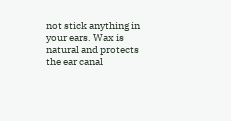not stick anything in your ears. Wax is natural and protects the ear canal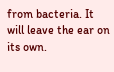from bacteria. It will leave the ear on its own.